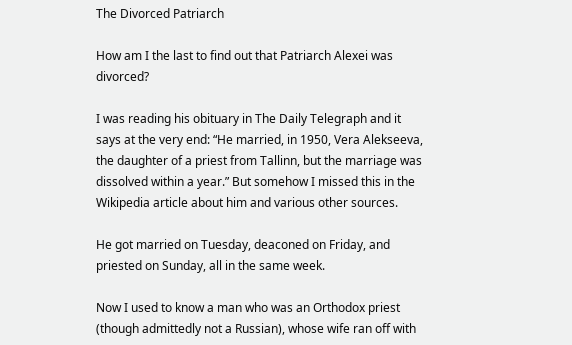The Divorced Patriarch

How am I the last to find out that Patriarch Alexei was divorced?

I was reading his obituary in The Daily Telegraph and it says at the very end: “He married, in 1950, Vera Alekseeva, the daughter of a priest from Tallinn, but the marriage was dissolved within a year.” But somehow I missed this in the Wikipedia article about him and various other sources.

He got married on Tuesday, deaconed on Friday, and priested on Sunday, all in the same week.

Now I used to know a man who was an Orthodox priest (though admittedly not a Russian), whose wife ran off with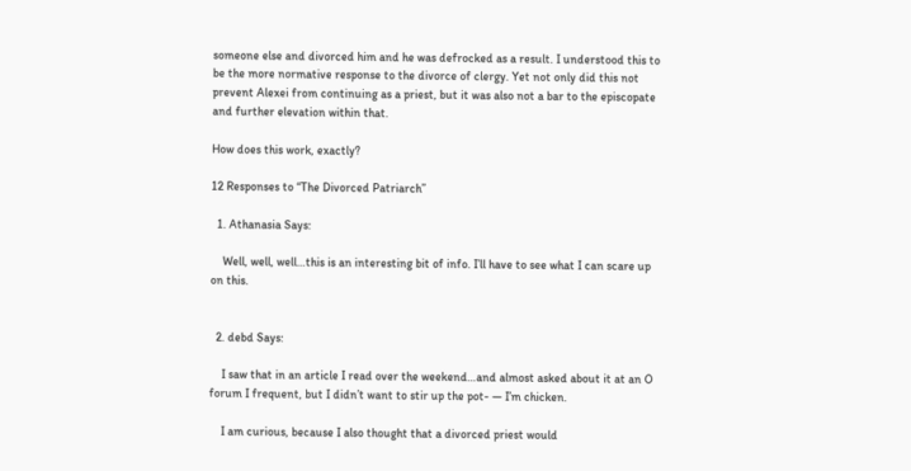someone else and divorced him and he was defrocked as a result. I understood this to be the more normative response to the divorce of clergy. Yet not only did this not prevent Alexei from continuing as a priest, but it was also not a bar to the episcopate and further elevation within that.

How does this work, exactly?

12 Responses to “The Divorced Patriarch”

  1. Athanasia Says:

    Well, well, well…this is an interesting bit of info. I’ll have to see what I can scare up on this.


  2. debd Says:

    I saw that in an article I read over the weekend…and almost asked about it at an O forum I frequent, but I didn’t want to stir up the pot- — I’m chicken.

    I am curious, because I also thought that a divorced priest would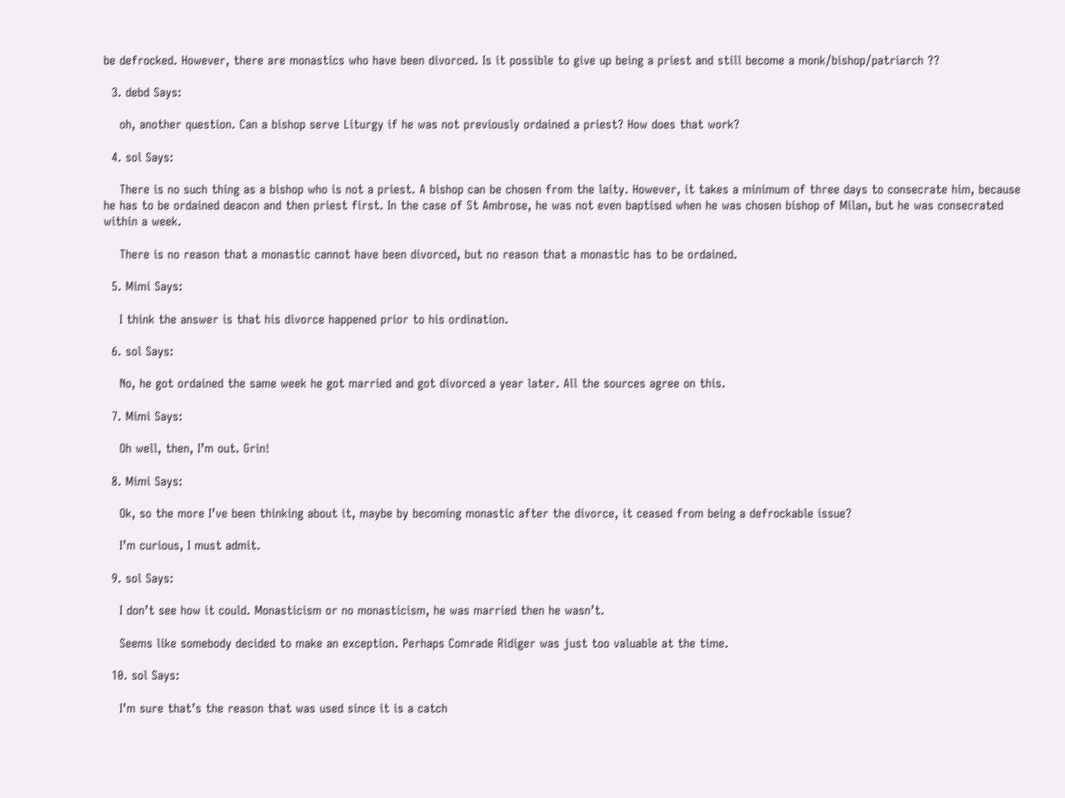be defrocked. However, there are monastics who have been divorced. Is it possible to give up being a priest and still become a monk/bishop/patriarch ??

  3. debd Says:

    oh, another question. Can a bishop serve Liturgy if he was not previously ordained a priest? How does that work?

  4. sol Says:

    There is no such thing as a bishop who is not a priest. A bishop can be chosen from the laity. However, it takes a minimum of three days to consecrate him, because he has to be ordained deacon and then priest first. In the case of St Ambrose, he was not even baptised when he was chosen bishop of Milan, but he was consecrated within a week.

    There is no reason that a monastic cannot have been divorced, but no reason that a monastic has to be ordained.

  5. Mimi Says:

    I think the answer is that his divorce happened prior to his ordination.

  6. sol Says:

    No, he got ordained the same week he got married and got divorced a year later. All the sources agree on this.

  7. Mimi Says:

    Oh well, then, I’m out. Grin!

  8. Mimi Says:

    Ok, so the more I’ve been thinking about it, maybe by becoming monastic after the divorce, it ceased from being a defrockable issue?

    I’m curious, I must admit.

  9. sol Says:

    I don’t see how it could. Monasticism or no monasticism, he was married then he wasn’t.

    Seems like somebody decided to make an exception. Perhaps Comrade Ridiger was just too valuable at the time.

  10. sol Says:

    I’m sure that’s the reason that was used since it is a catch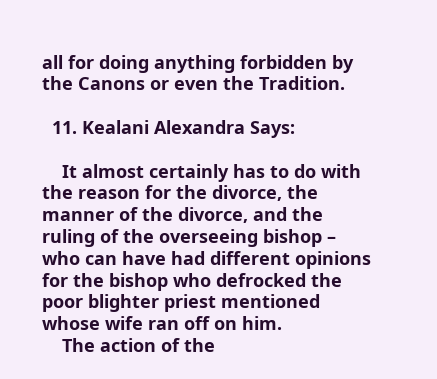all for doing anything forbidden by the Canons or even the Tradition.

  11. Kealani Alexandra Says:

    It almost certainly has to do with the reason for the divorce, the manner of the divorce, and the ruling of the overseeing bishop – who can have had different opinions for the bishop who defrocked the poor blighter priest mentioned whose wife ran off on him.
    The action of the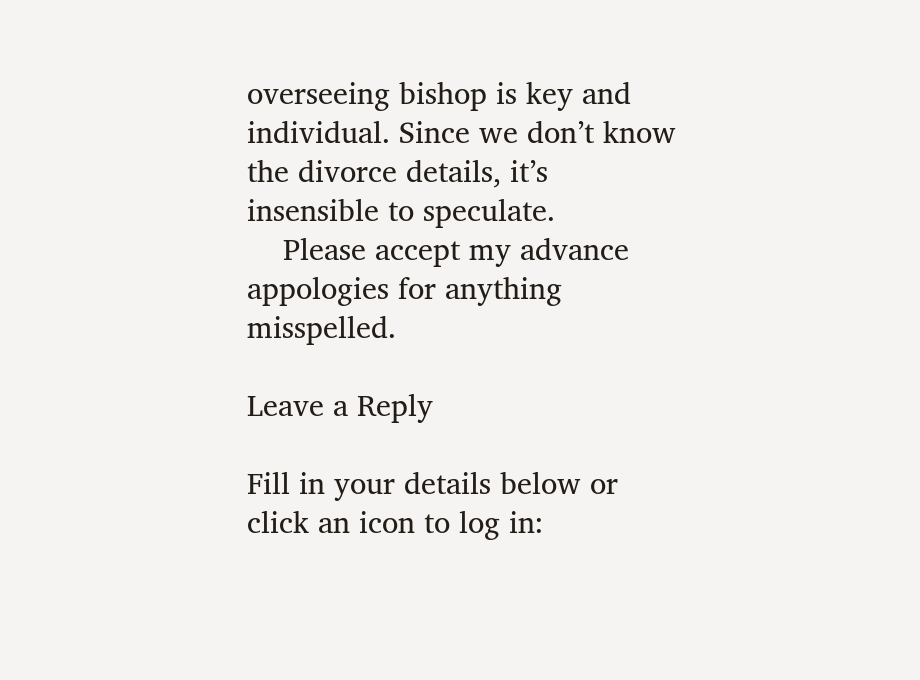overseeing bishop is key and individual. Since we don’t know the divorce details, it’s insensible to speculate.
    Please accept my advance appologies for anything misspelled.

Leave a Reply

Fill in your details below or click an icon to log in: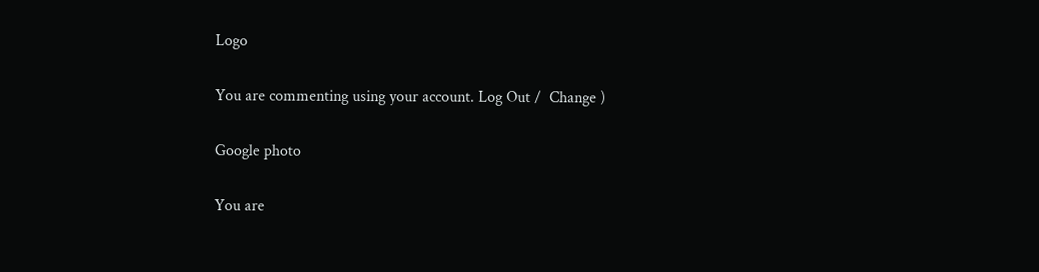Logo

You are commenting using your account. Log Out /  Change )

Google photo

You are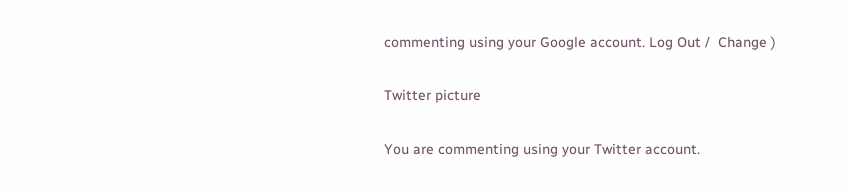commenting using your Google account. Log Out /  Change )

Twitter picture

You are commenting using your Twitter account.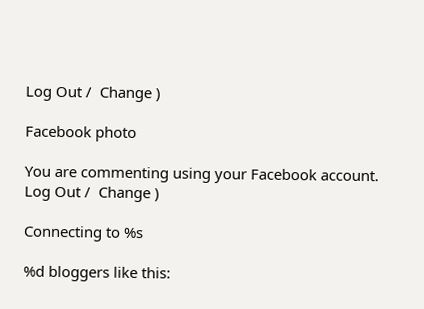Log Out /  Change )

Facebook photo

You are commenting using your Facebook account. Log Out /  Change )

Connecting to %s

%d bloggers like this: